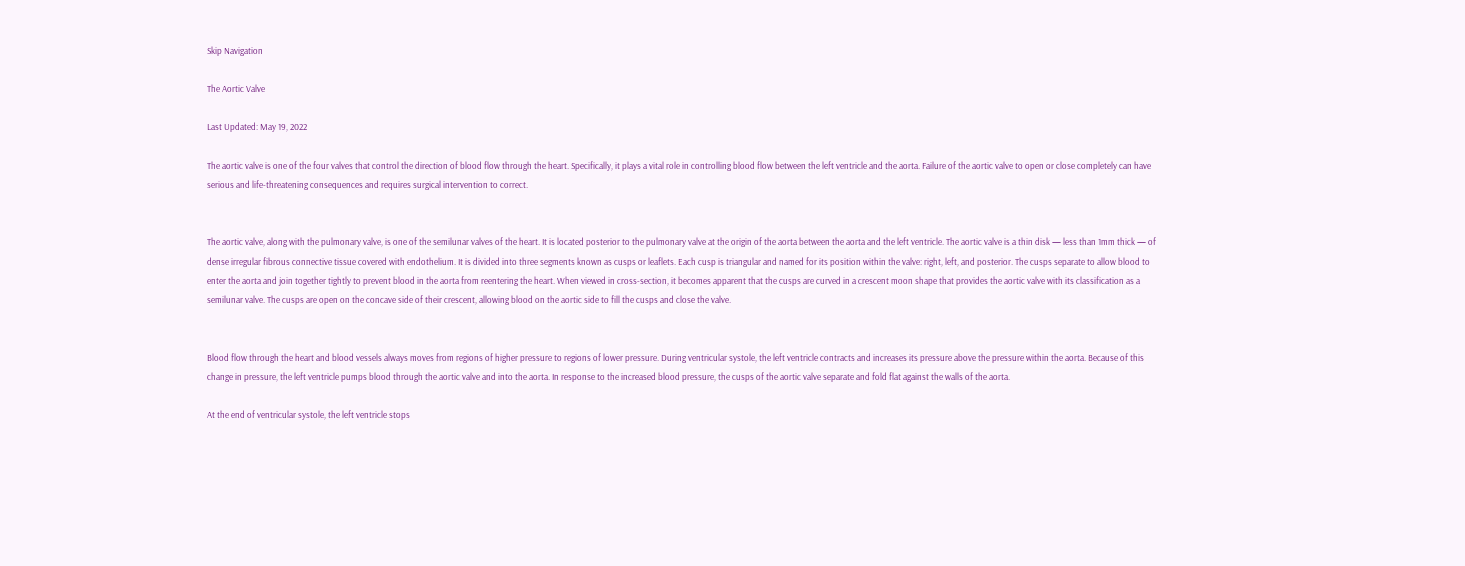Skip Navigation

The Aortic Valve

Last Updated: May 19, 2022

The aortic valve is one of the four valves that control the direction of blood flow through the heart. Specifically, it plays a vital role in controlling blood flow between the left ventricle and the aorta. Failure of the aortic valve to open or close completely can have serious and life-threatening consequences and requires surgical intervention to correct.


The aortic valve, along with the pulmonary valve, is one of the semilunar valves of the heart. It is located posterior to the pulmonary valve at the origin of the aorta between the aorta and the left ventricle. The aortic valve is a thin disk — less than 1mm thick — of dense irregular fibrous connective tissue covered with endothelium. It is divided into three segments known as cusps or leaflets. Each cusp is triangular and named for its position within the valve: right, left, and posterior. The cusps separate to allow blood to enter the aorta and join together tightly to prevent blood in the aorta from reentering the heart. When viewed in cross-section, it becomes apparent that the cusps are curved in a crescent moon shape that provides the aortic valve with its classification as a semilunar valve. The cusps are open on the concave side of their crescent, allowing blood on the aortic side to fill the cusps and close the valve.


Blood flow through the heart and blood vessels always moves from regions of higher pressure to regions of lower pressure. During ventricular systole, the left ventricle contracts and increases its pressure above the pressure within the aorta. Because of this change in pressure, the left ventricle pumps blood through the aortic valve and into the aorta. In response to the increased blood pressure, the cusps of the aortic valve separate and fold flat against the walls of the aorta.

At the end of ventricular systole, the left ventricle stops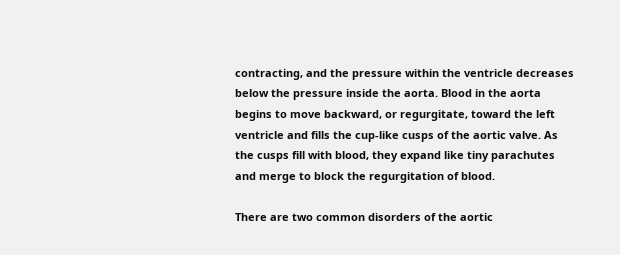contracting, and the pressure within the ventricle decreases below the pressure inside the aorta. Blood in the aorta begins to move backward, or regurgitate, toward the left ventricle and fills the cup-like cusps of the aortic valve. As the cusps fill with blood, they expand like tiny parachutes and merge to block the regurgitation of blood.

There are two common disorders of the aortic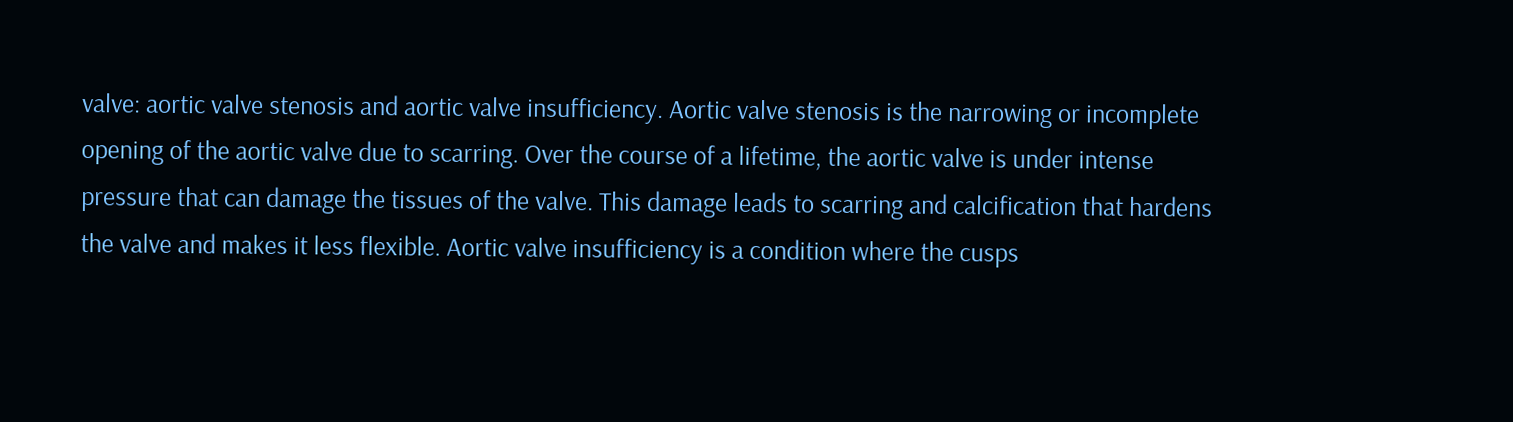valve: aortic valve stenosis and aortic valve insufficiency. Aortic valve stenosis is the narrowing or incomplete opening of the aortic valve due to scarring. Over the course of a lifetime, the aortic valve is under intense pressure that can damage the tissues of the valve. This damage leads to scarring and calcification that hardens the valve and makes it less flexible. Aortic valve insufficiency is a condition where the cusps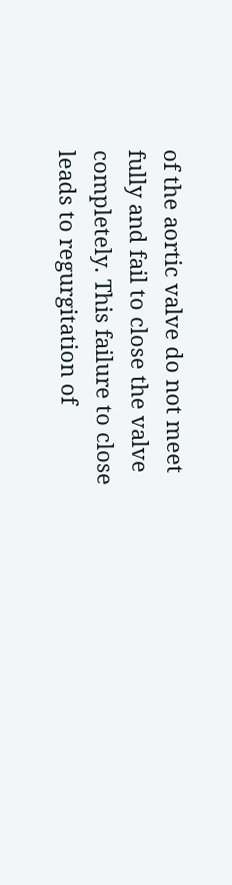of the aortic valve do not meet fully and fail to close the valve completely. This failure to close leads to regurgitation of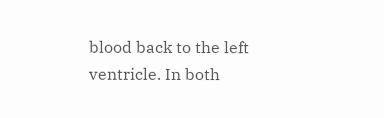blood back to the left ventricle. In both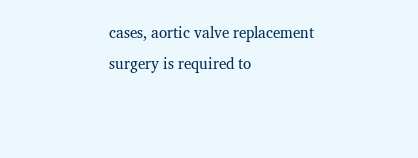cases, aortic valve replacement surgery is required to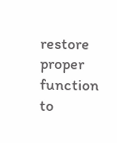restore proper function to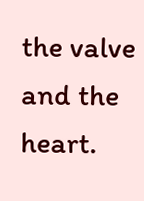the valve and the heart.